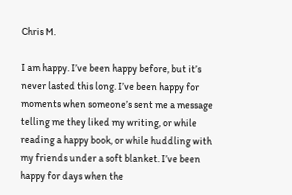Chris M.

I am happy. I’ve been happy before, but it’s never lasted this long. I’ve been happy for moments when someone’s sent me a message telling me they liked my writing, or while reading a happy book, or while huddling with my friends under a soft blanket. I’ve been happy for days when the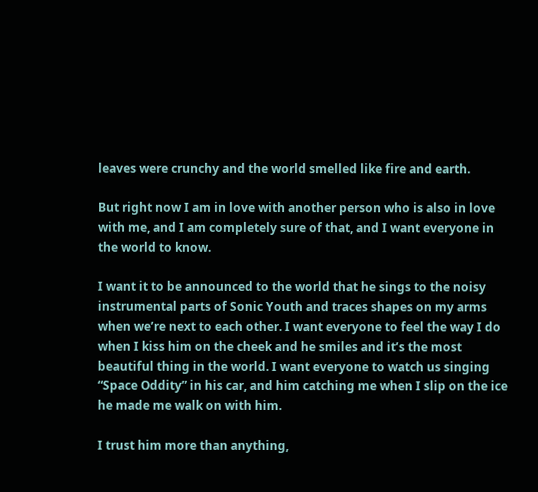leaves were crunchy and the world smelled like fire and earth.

But right now I am in love with another person who is also in love with me, and I am completely sure of that, and I want everyone in the world to know.

I want it to be announced to the world that he sings to the noisy instrumental parts of Sonic Youth and traces shapes on my arms when we’re next to each other. I want everyone to feel the way I do when I kiss him on the cheek and he smiles and it’s the most beautiful thing in the world. I want everyone to watch us singing “Space Oddity” in his car, and him catching me when I slip on the ice he made me walk on with him.

I trust him more than anything,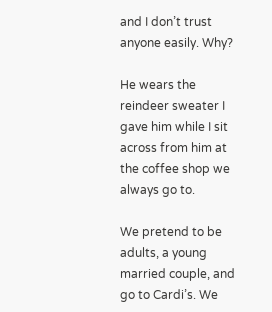and I don’t trust anyone easily. Why?

He wears the reindeer sweater I gave him while I sit across from him at the coffee shop we always go to.

We pretend to be adults, a young married couple, and go to Cardi’s. We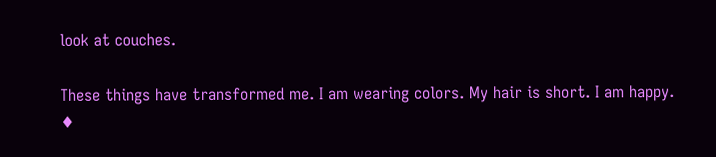look at couches.

These things have transformed me. I am wearing colors. My hair is short. I am happy. ♦